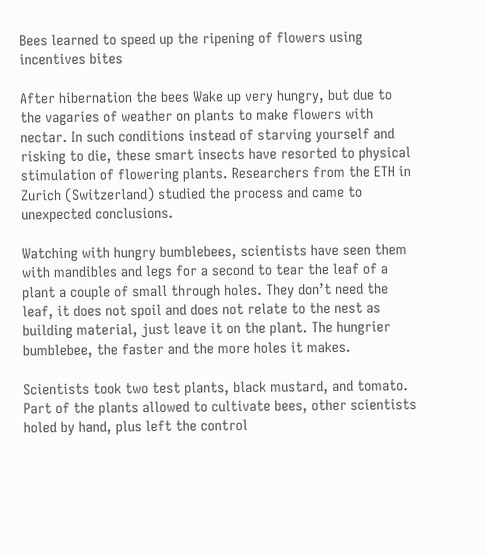Bees learned to speed up the ripening of flowers using incentives bites

After hibernation the bees Wake up very hungry, but due to the vagaries of weather on plants to make flowers with nectar. In such conditions instead of starving yourself and risking to die, these smart insects have resorted to physical stimulation of flowering plants. Researchers from the ETH in Zurich (Switzerland) studied the process and came to unexpected conclusions.

Watching with hungry bumblebees, scientists have seen them with mandibles and legs for a second to tear the leaf of a plant a couple of small through holes. They don’t need the leaf, it does not spoil and does not relate to the nest as building material, just leave it on the plant. The hungrier bumblebee, the faster and the more holes it makes.

Scientists took two test plants, black mustard, and tomato. Part of the plants allowed to cultivate bees, other scientists holed by hand, plus left the control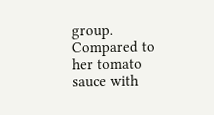group. Compared to her tomato sauce with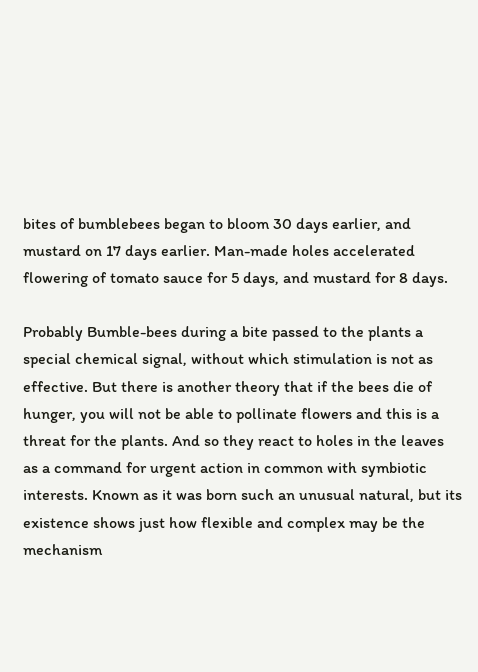bites of bumblebees began to bloom 30 days earlier, and mustard on 17 days earlier. Man-made holes accelerated flowering of tomato sauce for 5 days, and mustard for 8 days.

Probably Bumble-bees during a bite passed to the plants a special chemical signal, without which stimulation is not as effective. But there is another theory that if the bees die of hunger, you will not be able to pollinate flowers and this is a threat for the plants. And so they react to holes in the leaves as a command for urgent action in common with symbiotic interests. Known as it was born such an unusual natural, but its existence shows just how flexible and complex may be the mechanism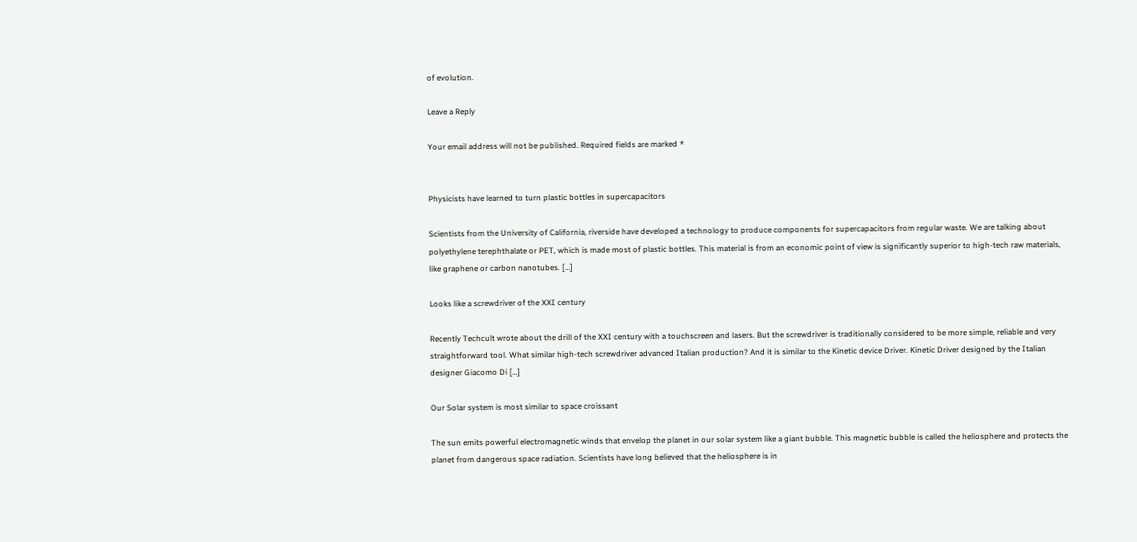of evolution.

Leave a Reply

Your email address will not be published. Required fields are marked *


Physicists have learned to turn plastic bottles in supercapacitors

Scientists from the University of California, riverside have developed a technology to produce components for supercapacitors from regular waste. We are talking about polyethylene terephthalate or PET, which is made most of plastic bottles. This material is from an economic point of view is significantly superior to high-tech raw materials, like graphene or carbon nanotubes. […]

Looks like a screwdriver of the XXI century

Recently Techcult wrote about the drill of the XXI century with a touchscreen and lasers. But the screwdriver is traditionally considered to be more simple, reliable and very straightforward tool. What similar high-tech screwdriver advanced Italian production? And it is similar to the Kinetic device Driver. Kinetic Driver designed by the Italian designer Giacomo Di […]

Our Solar system is most similar to space croissant

The sun emits powerful electromagnetic winds that envelop the planet in our solar system like a giant bubble. This magnetic bubble is called the heliosphere and protects the planet from dangerous space radiation. Scientists have long believed that the heliosphere is in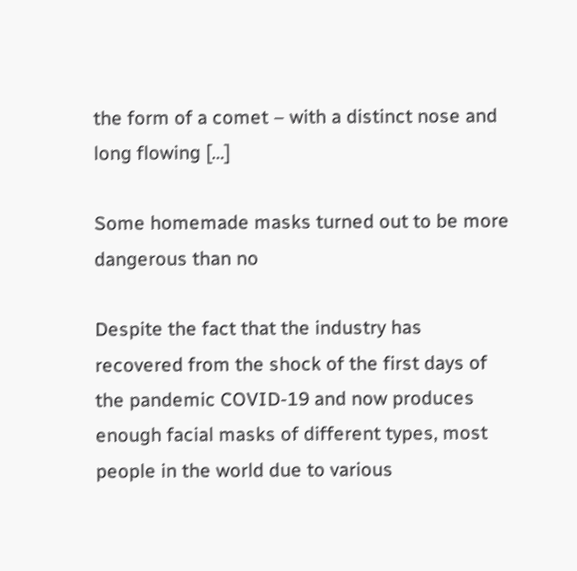the form of a comet – with a distinct nose and long flowing […]

Some homemade masks turned out to be more dangerous than no

Despite the fact that the industry has recovered from the shock of the first days of the pandemic COVID-19 and now produces enough facial masks of different types, most people in the world due to various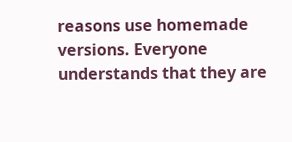reasons use homemade versions. Everyone understands that they are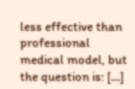less effective than professional medical model, but the question is: […]